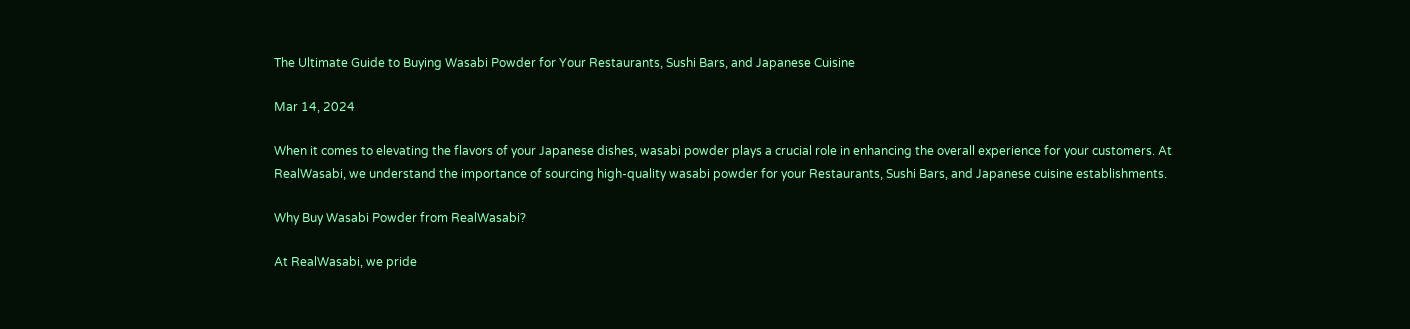The Ultimate Guide to Buying Wasabi Powder for Your Restaurants, Sushi Bars, and Japanese Cuisine

Mar 14, 2024

When it comes to elevating the flavors of your Japanese dishes, wasabi powder plays a crucial role in enhancing the overall experience for your customers. At RealWasabi, we understand the importance of sourcing high-quality wasabi powder for your Restaurants, Sushi Bars, and Japanese cuisine establishments.

Why Buy Wasabi Powder from RealWasabi?

At RealWasabi, we pride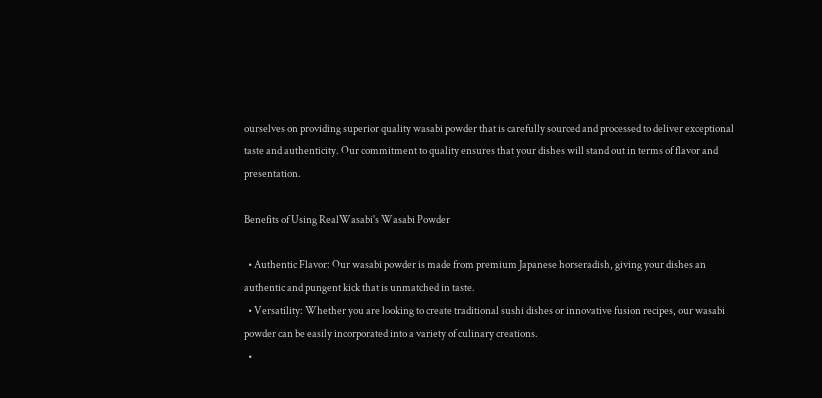ourselves on providing superior quality wasabi powder that is carefully sourced and processed to deliver exceptional taste and authenticity. Our commitment to quality ensures that your dishes will stand out in terms of flavor and presentation.

Benefits of Using RealWasabi's Wasabi Powder

  • Authentic Flavor: Our wasabi powder is made from premium Japanese horseradish, giving your dishes an authentic and pungent kick that is unmatched in taste.
  • Versatility: Whether you are looking to create traditional sushi dishes or innovative fusion recipes, our wasabi powder can be easily incorporated into a variety of culinary creations.
  •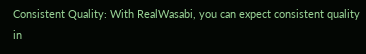Consistent Quality: With RealWasabi, you can expect consistent quality in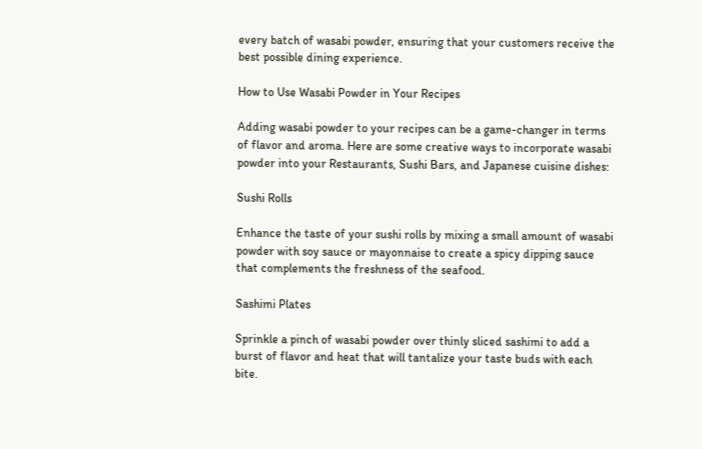every batch of wasabi powder, ensuring that your customers receive the best possible dining experience.

How to Use Wasabi Powder in Your Recipes

Adding wasabi powder to your recipes can be a game-changer in terms of flavor and aroma. Here are some creative ways to incorporate wasabi powder into your Restaurants, Sushi Bars, and Japanese cuisine dishes:

Sushi Rolls

Enhance the taste of your sushi rolls by mixing a small amount of wasabi powder with soy sauce or mayonnaise to create a spicy dipping sauce that complements the freshness of the seafood.

Sashimi Plates

Sprinkle a pinch of wasabi powder over thinly sliced sashimi to add a burst of flavor and heat that will tantalize your taste buds with each bite.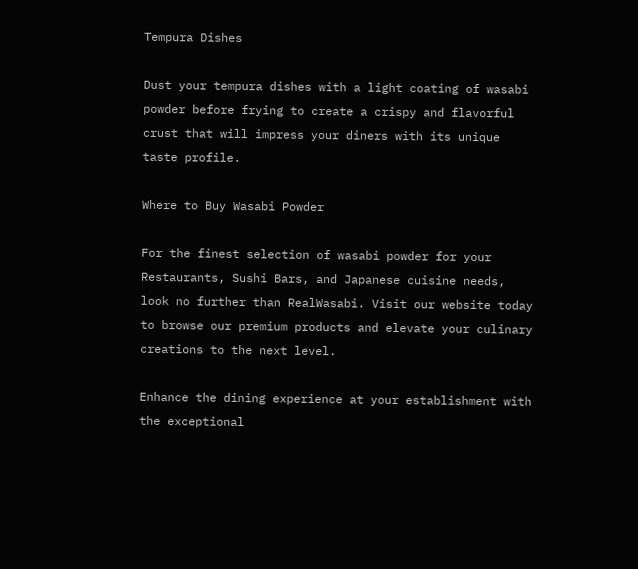Tempura Dishes

Dust your tempura dishes with a light coating of wasabi powder before frying to create a crispy and flavorful crust that will impress your diners with its unique taste profile.

Where to Buy Wasabi Powder

For the finest selection of wasabi powder for your Restaurants, Sushi Bars, and Japanese cuisine needs, look no further than RealWasabi. Visit our website today to browse our premium products and elevate your culinary creations to the next level.

Enhance the dining experience at your establishment with the exceptional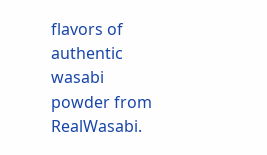flavors of authentic wasabi powder from RealWasabi.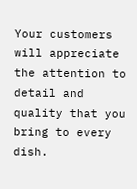Your customers will appreciate the attention to detail and quality that you bring to every dish.